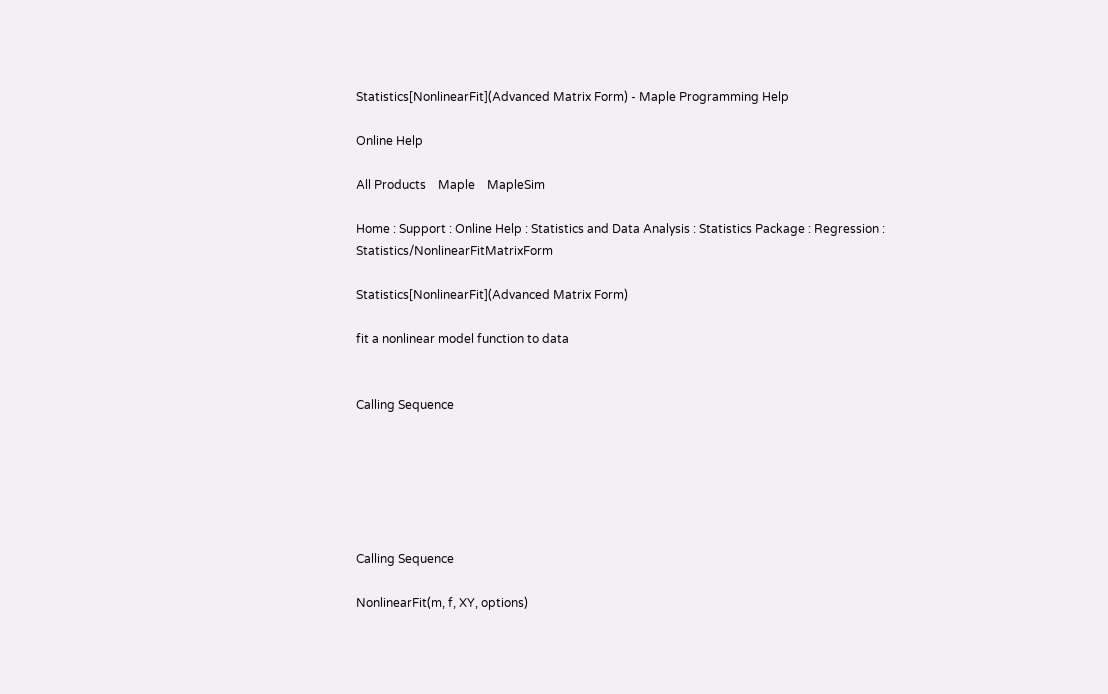Statistics[NonlinearFit](Advanced Matrix Form) - Maple Programming Help

Online Help

All Products    Maple    MapleSim

Home : Support : Online Help : Statistics and Data Analysis : Statistics Package : Regression : Statistics/NonlinearFitMatrixForm

Statistics[NonlinearFit](Advanced Matrix Form)

fit a nonlinear model function to data


Calling Sequence






Calling Sequence

NonlinearFit(m, f, XY, options)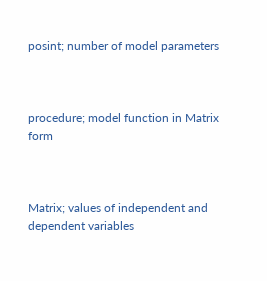posint; number of model parameters



procedure; model function in Matrix form



Matrix; values of independent and dependent variables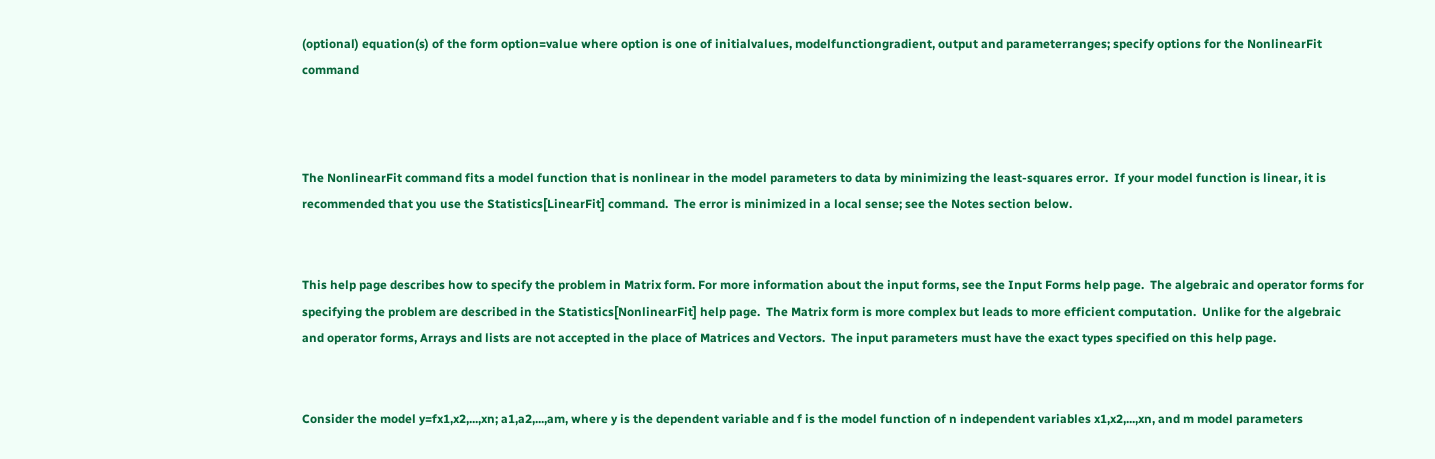(optional) equation(s) of the form option=value where option is one of initialvalues, modelfunctiongradient, output and parameterranges; specify options for the NonlinearFit command



The NonlinearFit command fits a model function that is nonlinear in the model parameters to data by minimizing the least-squares error.  If your model function is linear, it is recommended that you use the Statistics[LinearFit] command.  The error is minimized in a local sense; see the Notes section below.


This help page describes how to specify the problem in Matrix form. For more information about the input forms, see the Input Forms help page.  The algebraic and operator forms for specifying the problem are described in the Statistics[NonlinearFit] help page.  The Matrix form is more complex but leads to more efficient computation.  Unlike for the algebraic and operator forms, Arrays and lists are not accepted in the place of Matrices and Vectors.  The input parameters must have the exact types specified on this help page.


Consider the model y=fx1,x2,...,xn; a1,a2,...,am, where y is the dependent variable and f is the model function of n independent variables x1,x2,...,xn, and m model parameters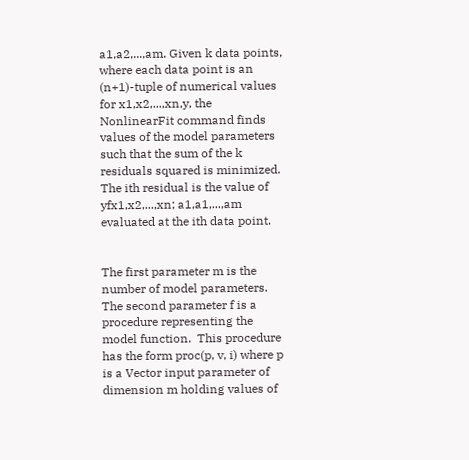a1,a2,...,am. Given k data points, where each data point is an (n+1)-tuple of numerical values for x1,x2,...,xn,y, the NonlinearFit command finds values of the model parameters such that the sum of the k residuals squared is minimized.  The ith residual is the value of yfx1,x2,...,xn; a1,a1,...,am evaluated at the ith data point.


The first parameter m is the number of model parameters.  The second parameter f is a procedure representing the model function.  This procedure has the form proc(p, v, i) where p is a Vector input parameter of dimension m holding values of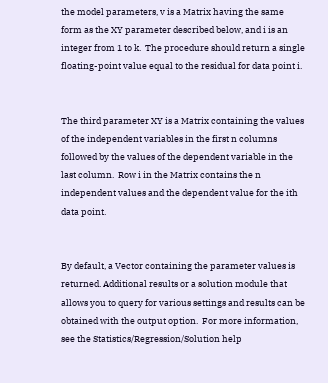the model parameters, v is a Matrix having the same form as the XY parameter described below, and i is an integer from 1 to k.  The procedure should return a single floating-point value equal to the residual for data point i.


The third parameter XY is a Matrix containing the values of the independent variables in the first n columns followed by the values of the dependent variable in the last column.  Row i in the Matrix contains the n independent values and the dependent value for the ith data point.


By default, a Vector containing the parameter values is returned. Additional results or a solution module that allows you to query for various settings and results can be obtained with the output option.  For more information, see the Statistics/Regression/Solution help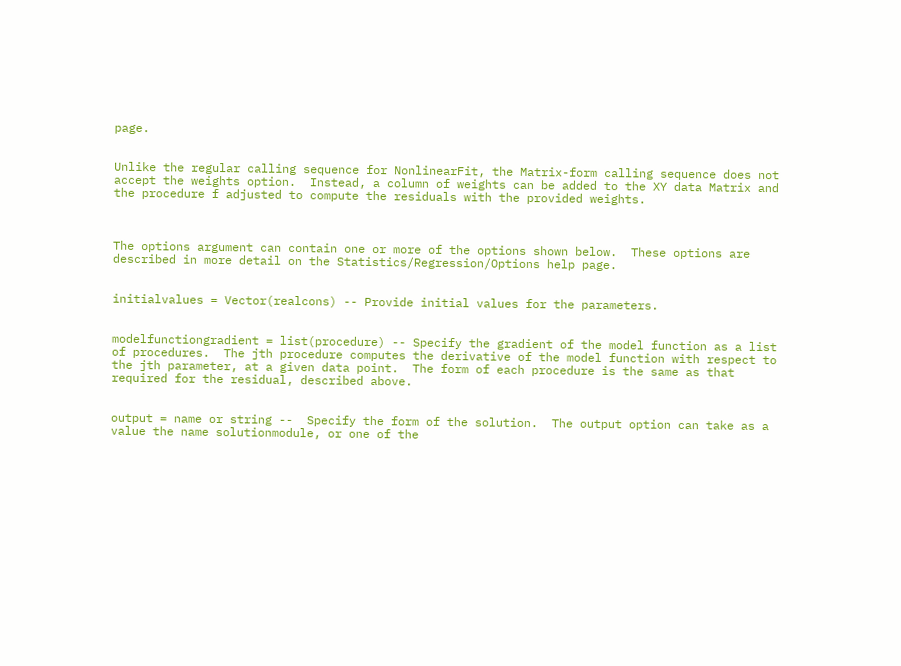page.


Unlike the regular calling sequence for NonlinearFit, the Matrix-form calling sequence does not accept the weights option.  Instead, a column of weights can be added to the XY data Matrix and the procedure f adjusted to compute the residuals with the provided weights.



The options argument can contain one or more of the options shown below.  These options are described in more detail on the Statistics/Regression/Options help page.


initialvalues = Vector(realcons) -- Provide initial values for the parameters.


modelfunctiongradient = list(procedure) -- Specify the gradient of the model function as a list of procedures.  The jth procedure computes the derivative of the model function with respect to the jth parameter, at a given data point.  The form of each procedure is the same as that required for the residual, described above.


output = name or string --  Specify the form of the solution.  The output option can take as a value the name solutionmodule, or one of the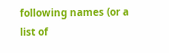following names (or a list of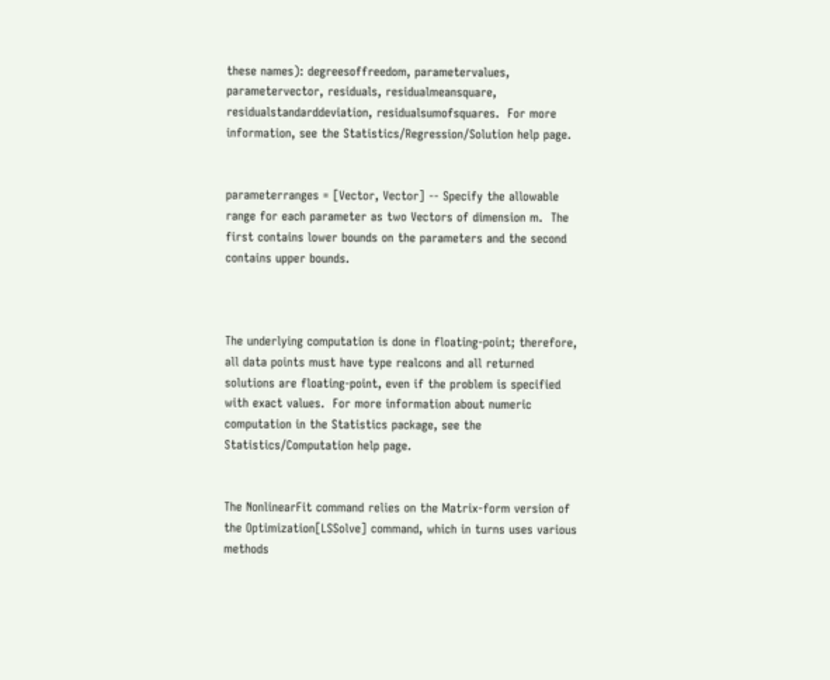these names): degreesoffreedom, parametervalues, parametervector, residuals, residualmeansquare, residualstandarddeviation, residualsumofsquares.  For more information, see the Statistics/Regression/Solution help page.


parameterranges = [Vector, Vector] -- Specify the allowable range for each parameter as two Vectors of dimension m.  The first contains lower bounds on the parameters and the second contains upper bounds.



The underlying computation is done in floating-point; therefore, all data points must have type realcons and all returned solutions are floating-point, even if the problem is specified with exact values.  For more information about numeric computation in the Statistics package, see the Statistics/Computation help page.


The NonlinearFit command relies on the Matrix-form version of the Optimization[LSSolve] command, which in turns uses various methods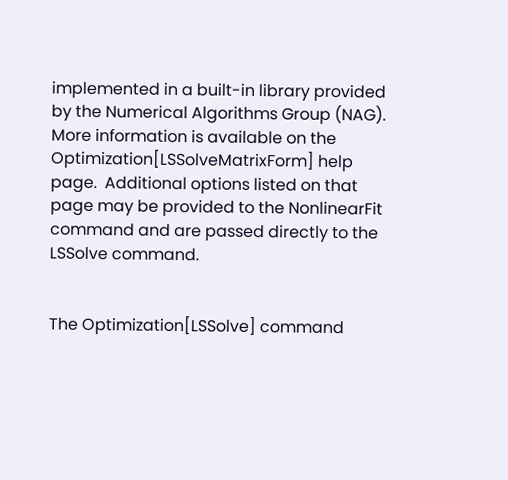implemented in a built-in library provided by the Numerical Algorithms Group (NAG).  More information is available on the Optimization[LSSolveMatrixForm] help page.  Additional options listed on that page may be provided to the NonlinearFit command and are passed directly to the LSSolve command.


The Optimization[LSSolve] command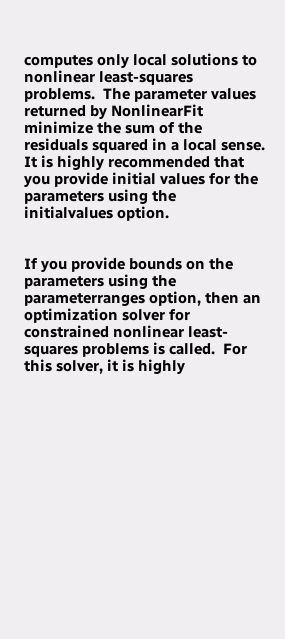computes only local solutions to nonlinear least-squares problems.  The parameter values returned by NonlinearFit minimize the sum of the residuals squared in a local sense.  It is highly recommended that you provide initial values for the parameters using the initialvalues option.


If you provide bounds on the parameters using the parameterranges option, then an optimization solver for constrained nonlinear least-squares problems is called.  For this solver, it is highly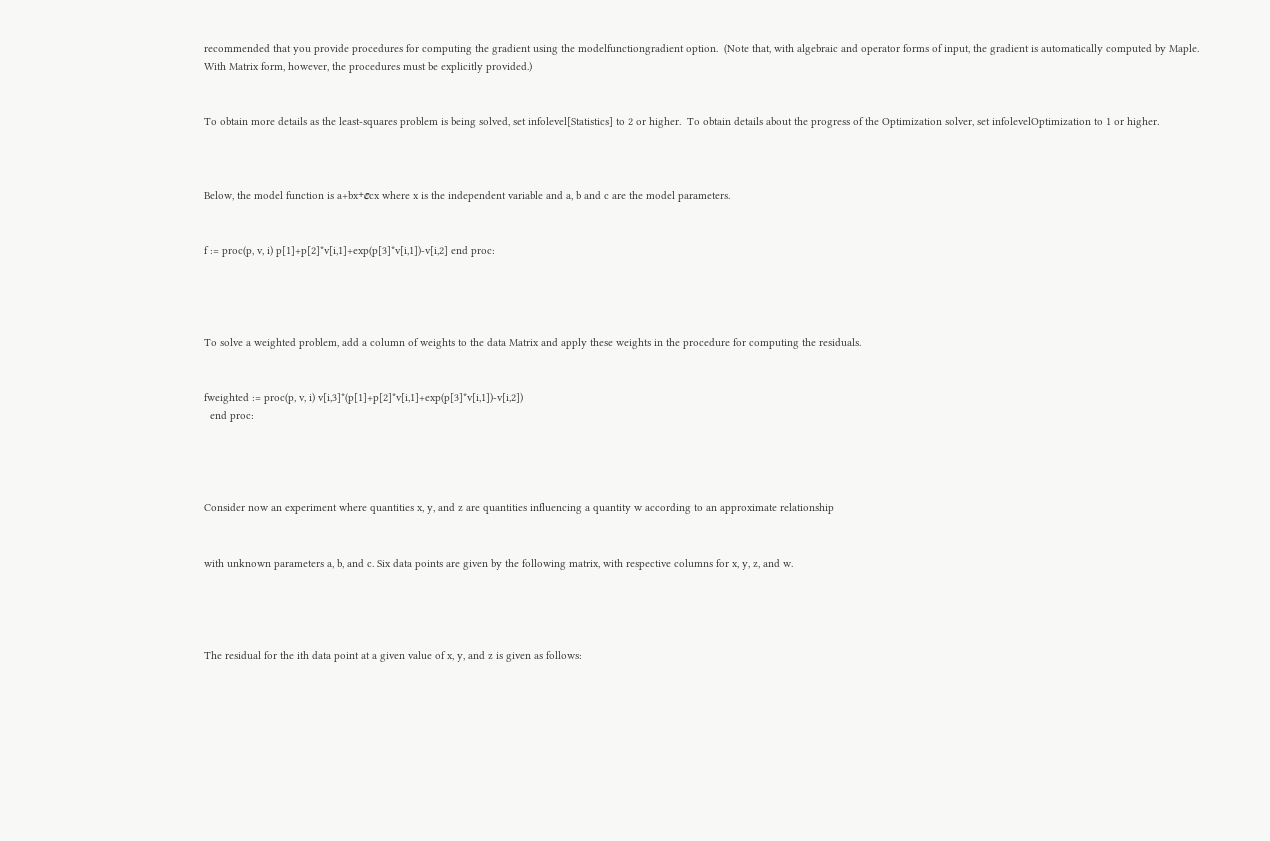recommended that you provide procedures for computing the gradient using the modelfunctiongradient option.  (Note that, with algebraic and operator forms of input, the gradient is automatically computed by Maple. With Matrix form, however, the procedures must be explicitly provided.)


To obtain more details as the least-squares problem is being solved, set infolevel[Statistics] to 2 or higher.  To obtain details about the progress of the Optimization solver, set infolevelOptimization to 1 or higher.



Below, the model function is a+bx+ⅇcx where x is the independent variable and a, b and c are the model parameters.


f := proc(p, v, i) p[1]+p[2]*v[i,1]+exp(p[3]*v[i,1])-v[i,2] end proc:




To solve a weighted problem, add a column of weights to the data Matrix and apply these weights in the procedure for computing the residuals.


fweighted := proc(p, v, i) v[i,3]*(p[1]+p[2]*v[i,1]+exp(p[3]*v[i,1])-v[i,2])
  end proc:




Consider now an experiment where quantities x, y, and z are quantities influencing a quantity w according to an approximate relationship


with unknown parameters a, b, and c. Six data points are given by the following matrix, with respective columns for x, y, z, and w.




The residual for the ith data point at a given value of x, y, and z is given as follows: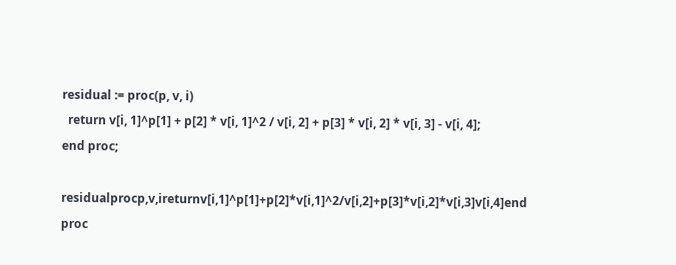residual := proc(p, v, i)
  return v[i, 1]^p[1] + p[2] * v[i, 1]^2 / v[i, 2] + p[3] * v[i, 2] * v[i, 3] - v[i, 4];
end proc;

residualprocp,v,ireturnv[i,1]^p[1]+p[2]*v[i,1]^2/v[i,2]+p[3]*v[i,2]*v[i,3]v[i,4]end proc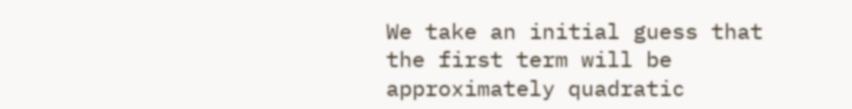We take an initial guess that the first term will be approximately quadratic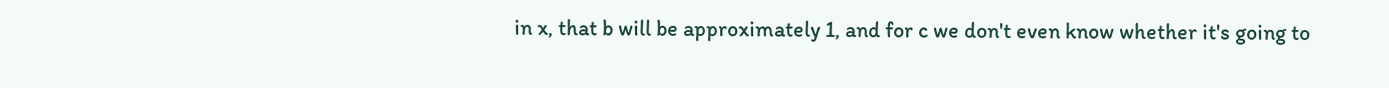in x, that b will be approximately 1, and for c we don't even know whether it's going to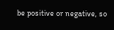be positive or negative, so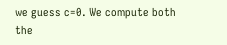we guess c=0. We compute both the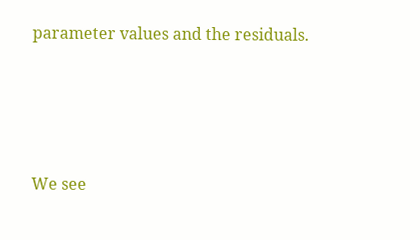parameter values and the residuals.




We see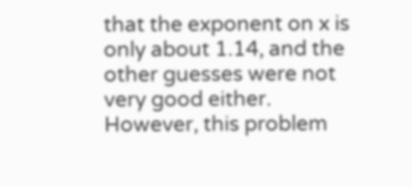that the exponent on x is only about 1.14, and the other guesses were not very good either. However, this problem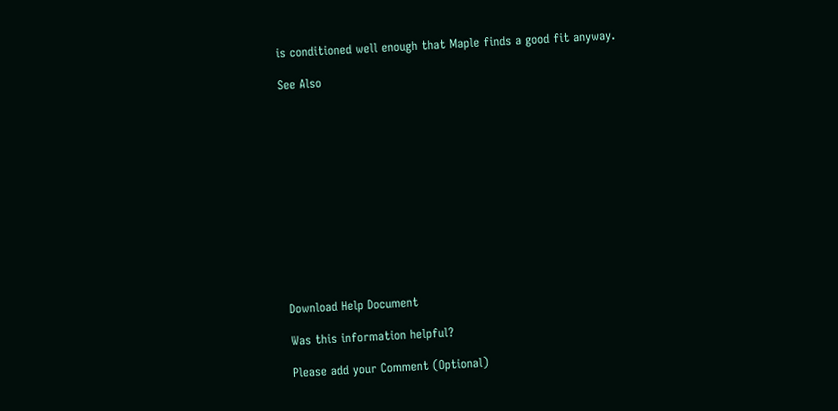is conditioned well enough that Maple finds a good fit anyway.

See Also













Download Help Document

Was this information helpful?

Please add your Comment (Optional)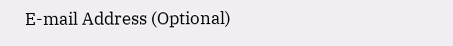E-mail Address (Optional)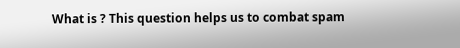What is ? This question helps us to combat spam